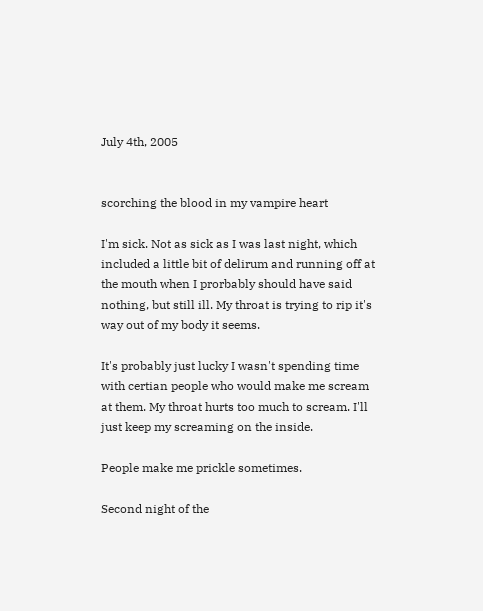July 4th, 2005


scorching the blood in my vampire heart

I'm sick. Not as sick as I was last night, which included a little bit of delirum and running off at the mouth when I prorbably should have said nothing, but still ill. My throat is trying to rip it's way out of my body it seems.

It's probably just lucky I wasn't spending time with certian people who would make me scream at them. My throat hurts too much to scream. I'll just keep my screaming on the inside.

People make me prickle sometimes.

Second night of the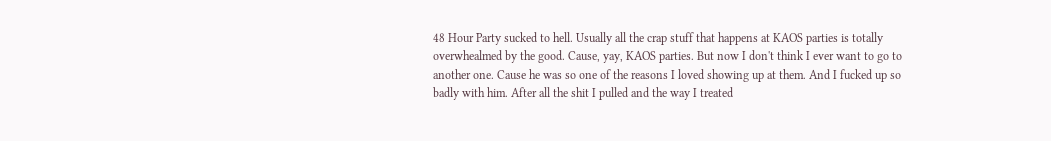48 Hour Party sucked to hell. Usually all the crap stuff that happens at KAOS parties is totally overwhealmed by the good. Cause, yay, KAOS parties. But now I don't think I ever want to go to another one. Cause he was so one of the reasons I loved showing up at them. And I fucked up so badly with him. After all the shit I pulled and the way I treated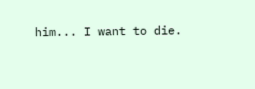him... I want to die.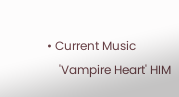• Current Music
    'Vampire Heart' HIM